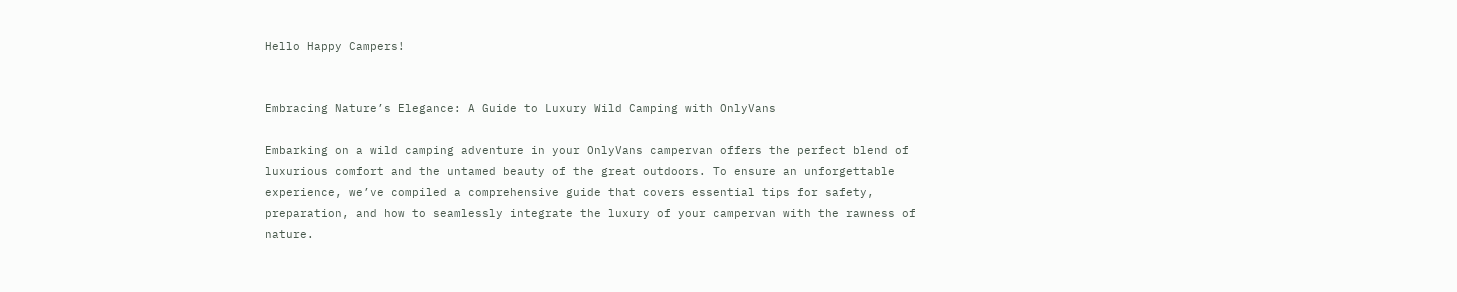Hello Happy Campers!


Embracing Nature’s Elegance: A Guide to Luxury Wild Camping with OnlyVans

Embarking on a wild camping adventure in your OnlyVans campervan offers the perfect blend of luxurious comfort and the untamed beauty of the great outdoors. To ensure an unforgettable experience, we’ve compiled a comprehensive guide that covers essential tips for safety, preparation, and how to seamlessly integrate the luxury of your campervan with the rawness of nature.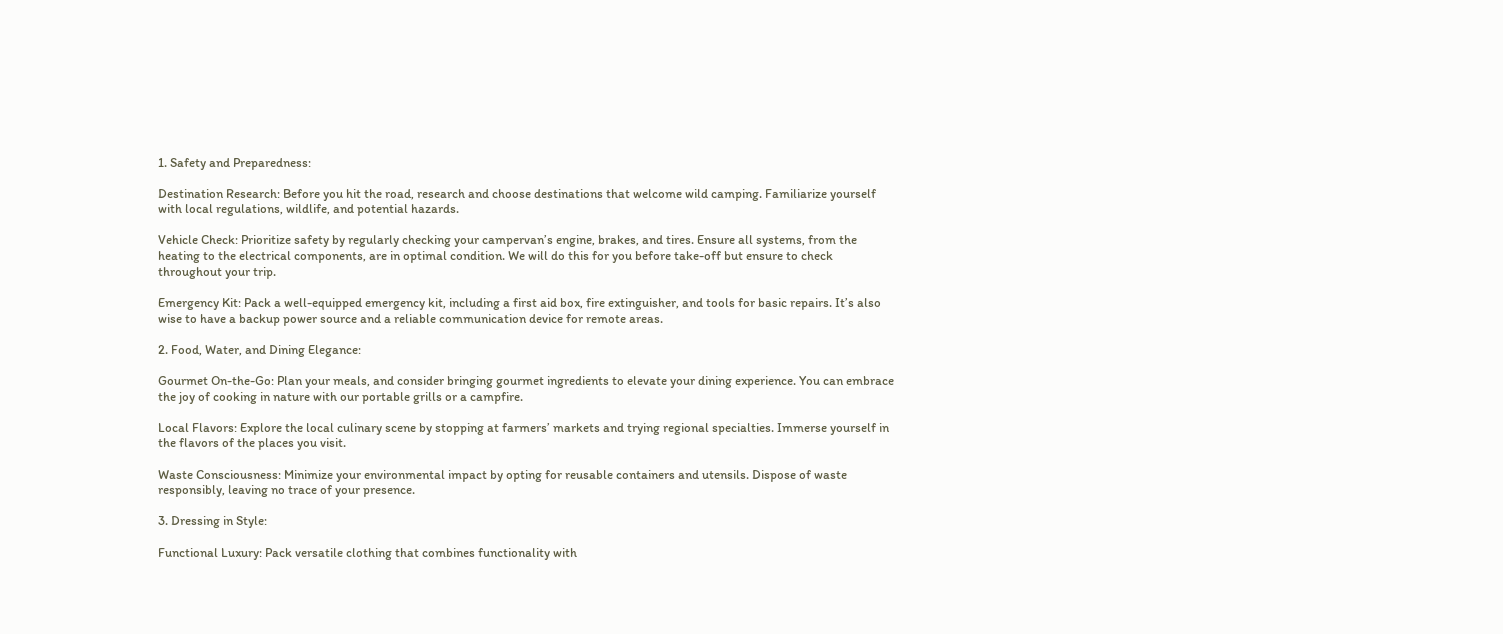1. Safety and Preparedness:

Destination Research: Before you hit the road, research and choose destinations that welcome wild camping. Familiarize yourself with local regulations, wildlife, and potential hazards.

Vehicle Check: Prioritize safety by regularly checking your campervan’s engine, brakes, and tires. Ensure all systems, from the heating to the electrical components, are in optimal condition. We will do this for you before take-off but ensure to check throughout your trip.

Emergency Kit: Pack a well-equipped emergency kit, including a first aid box, fire extinguisher, and tools for basic repairs. It’s also wise to have a backup power source and a reliable communication device for remote areas.

2. Food, Water, and Dining Elegance:

Gourmet On-the-Go: Plan your meals, and consider bringing gourmet ingredients to elevate your dining experience. You can embrace the joy of cooking in nature with our portable grills or a campfire.

Local Flavors: Explore the local culinary scene by stopping at farmers’ markets and trying regional specialties. Immerse yourself in the flavors of the places you visit.

Waste Consciousness: Minimize your environmental impact by opting for reusable containers and utensils. Dispose of waste responsibly, leaving no trace of your presence.

3. Dressing in Style:

Functional Luxury: Pack versatile clothing that combines functionality with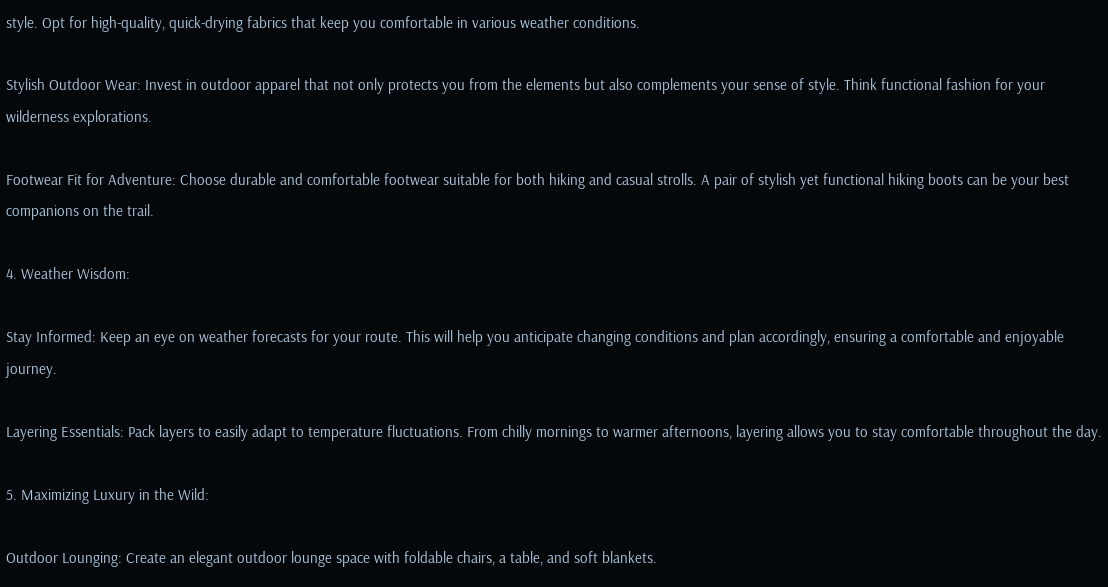style. Opt for high-quality, quick-drying fabrics that keep you comfortable in various weather conditions.

Stylish Outdoor Wear: Invest in outdoor apparel that not only protects you from the elements but also complements your sense of style. Think functional fashion for your wilderness explorations.

Footwear Fit for Adventure: Choose durable and comfortable footwear suitable for both hiking and casual strolls. A pair of stylish yet functional hiking boots can be your best companions on the trail.

4. Weather Wisdom:

Stay Informed: Keep an eye on weather forecasts for your route. This will help you anticipate changing conditions and plan accordingly, ensuring a comfortable and enjoyable journey.

Layering Essentials: Pack layers to easily adapt to temperature fluctuations. From chilly mornings to warmer afternoons, layering allows you to stay comfortable throughout the day.

5. Maximizing Luxury in the Wild:

Outdoor Lounging: Create an elegant outdoor lounge space with foldable chairs, a table, and soft blankets.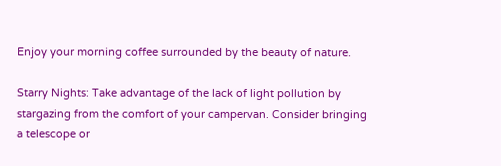Enjoy your morning coffee surrounded by the beauty of nature.

Starry Nights: Take advantage of the lack of light pollution by stargazing from the comfort of your campervan. Consider bringing a telescope or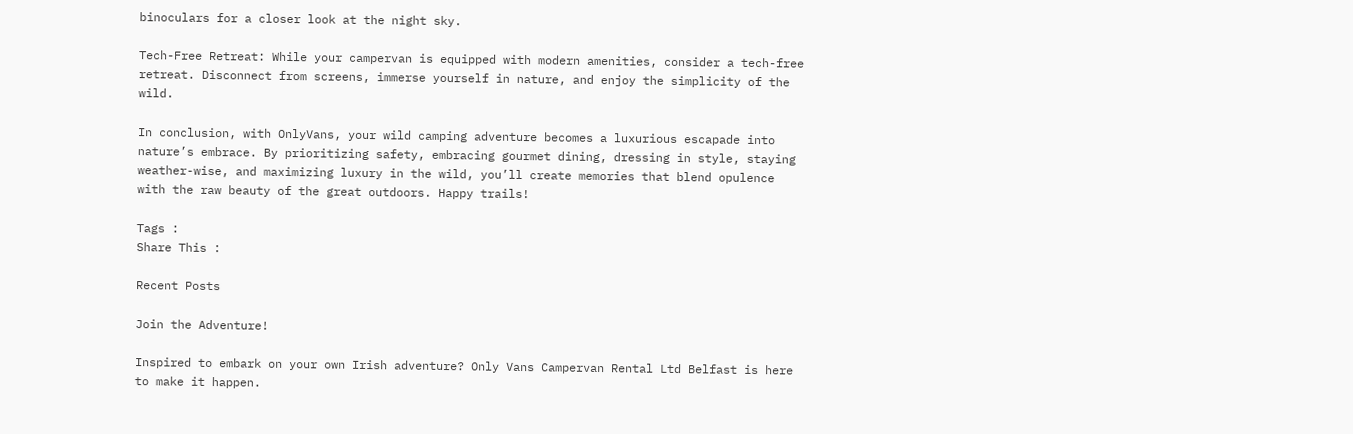binoculars for a closer look at the night sky.

Tech-Free Retreat: While your campervan is equipped with modern amenities, consider a tech-free retreat. Disconnect from screens, immerse yourself in nature, and enjoy the simplicity of the wild.

In conclusion, with OnlyVans, your wild camping adventure becomes a luxurious escapade into nature’s embrace. By prioritizing safety, embracing gourmet dining, dressing in style, staying weather-wise, and maximizing luxury in the wild, you’ll create memories that blend opulence with the raw beauty of the great outdoors. Happy trails!

Tags :
Share This :

Recent Posts

Join the Adventure!

Inspired to embark on your own Irish adventure? Only Vans Campervan Rental Ltd Belfast is here to make it happen.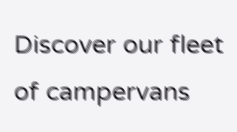Discover our fleet of campervans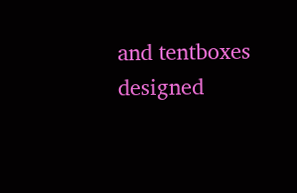and tentboxes designed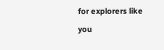for explorers like you